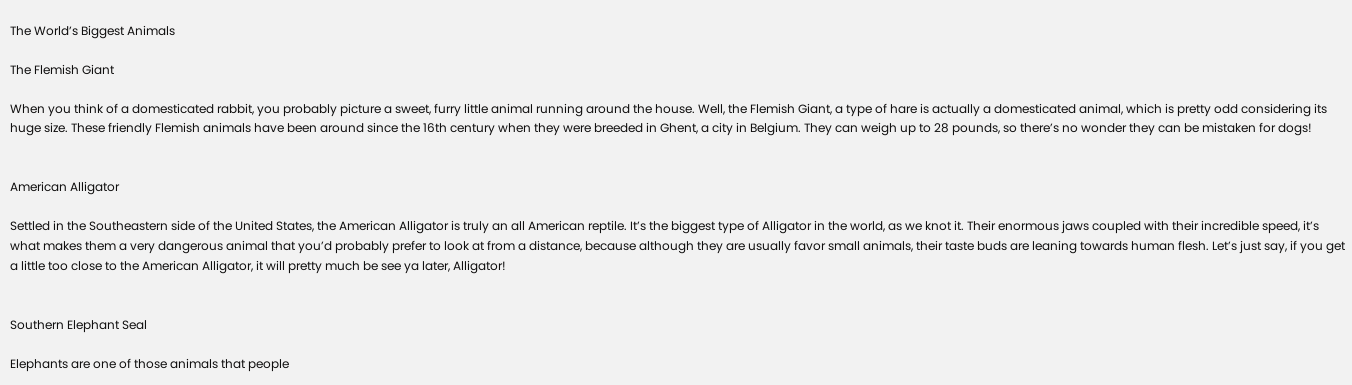The World’s Biggest Animals

The Flemish Giant

When you think of a domesticated rabbit, you probably picture a sweet, furry little animal running around the house. Well, the Flemish Giant, a type of hare is actually a domesticated animal, which is pretty odd considering its huge size. These friendly Flemish animals have been around since the 16th century when they were breeded in Ghent, a city in Belgium. They can weigh up to 28 pounds, so there’s no wonder they can be mistaken for dogs!


American Alligator

Settled in the Southeastern side of the United States, the American Alligator is truly an all American reptile. It’s the biggest type of Alligator in the world, as we knot it. Their enormous jaws coupled with their incredible speed, it’s what makes them a very dangerous animal that you’d probably prefer to look at from a distance, because although they are usually favor small animals, their taste buds are leaning towards human flesh. Let’s just say, if you get a little too close to the American Alligator, it will pretty much be see ya later, Alligator!


Southern Elephant Seal

Elephants are one of those animals that people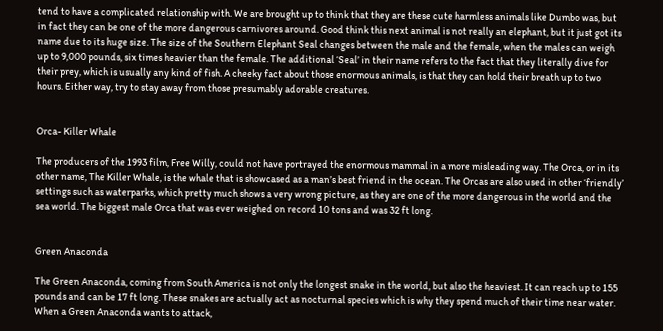tend to have a complicated relationship with. We are brought up to think that they are these cute harmless animals like Dumbo was, but in fact they can be one of the more dangerous carnivores around. Good think this next animal is not really an elephant, but it just got its name due to its huge size. The size of the Southern Elephant Seal changes between the male and the female, when the males can weigh up to 9,000 pounds, six times heavier than the female. The additional ‘Seal’ in their name refers to the fact that they literally dive for their prey, which is usually any kind of fish. A cheeky fact about those enormous animals, is that they can hold their breath up to two hours. Either way, try to stay away from those presumably adorable creatures.


Orca- Killer Whale

The producers of the 1993 film, Free Willy, could not have portrayed the enormous mammal in a more misleading way. The Orca, or in its other name, The Killer Whale, is the whale that is showcased as a man’s best friend in the ocean. The Orcas are also used in other ‘friendly’ settings such as waterparks, which pretty much shows a very wrong picture, as they are one of the more dangerous in the world and the sea world. The biggest male Orca that was ever weighed on record 10 tons and was 32 ft long.


Green Anaconda

The Green Anaconda, coming from South America is not only the longest snake in the world, but also the heaviest. It can reach up to 155 pounds and can be 17 ft long. These snakes are actually act as nocturnal species which is why they spend much of their time near water. When a Green Anaconda wants to attack,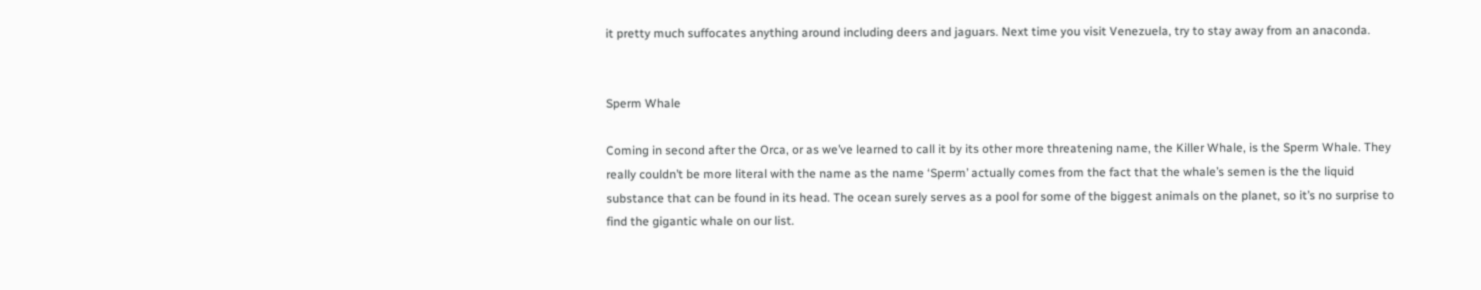it pretty much suffocates anything around including deers and jaguars. Next time you visit Venezuela, try to stay away from an anaconda.


Sperm Whale

Coming in second after the Orca, or as we’ve learned to call it by its other more threatening name, the Killer Whale, is the Sperm Whale. They really couldn’t be more literal with the name as the name ‘Sperm’ actually comes from the fact that the whale’s semen is the the liquid substance that can be found in its head. The ocean surely serves as a pool for some of the biggest animals on the planet, so it’s no surprise to find the gigantic whale on our list.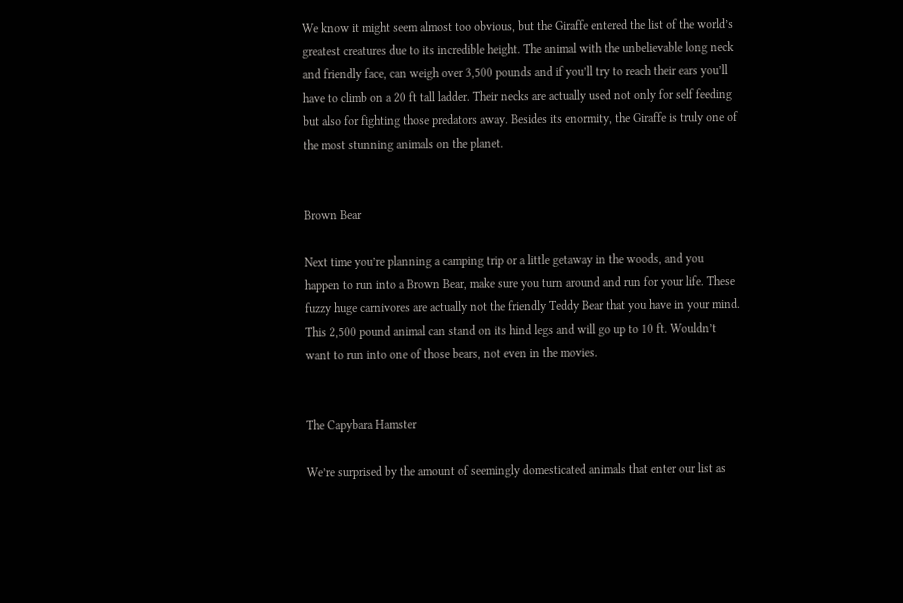We know it might seem almost too obvious, but the Giraffe entered the list of the world’s greatest creatures due to its incredible height. The animal with the unbelievable long neck and friendly face, can weigh over 3,500 pounds and if you’ll try to reach their ears you’ll have to climb on a 20 ft tall ladder. Their necks are actually used not only for self feeding but also for fighting those predators away. Besides its enormity, the Giraffe is truly one of the most stunning animals on the planet.


Brown Bear

Next time you’re planning a camping trip or a little getaway in the woods, and you happen to run into a Brown Bear, make sure you turn around and run for your life. These fuzzy huge carnivores are actually not the friendly Teddy Bear that you have in your mind. This 2,500 pound animal can stand on its hind legs and will go up to 10 ft. Wouldn’t want to run into one of those bears, not even in the movies.


The Capybara Hamster

We’re surprised by the amount of seemingly domesticated animals that enter our list as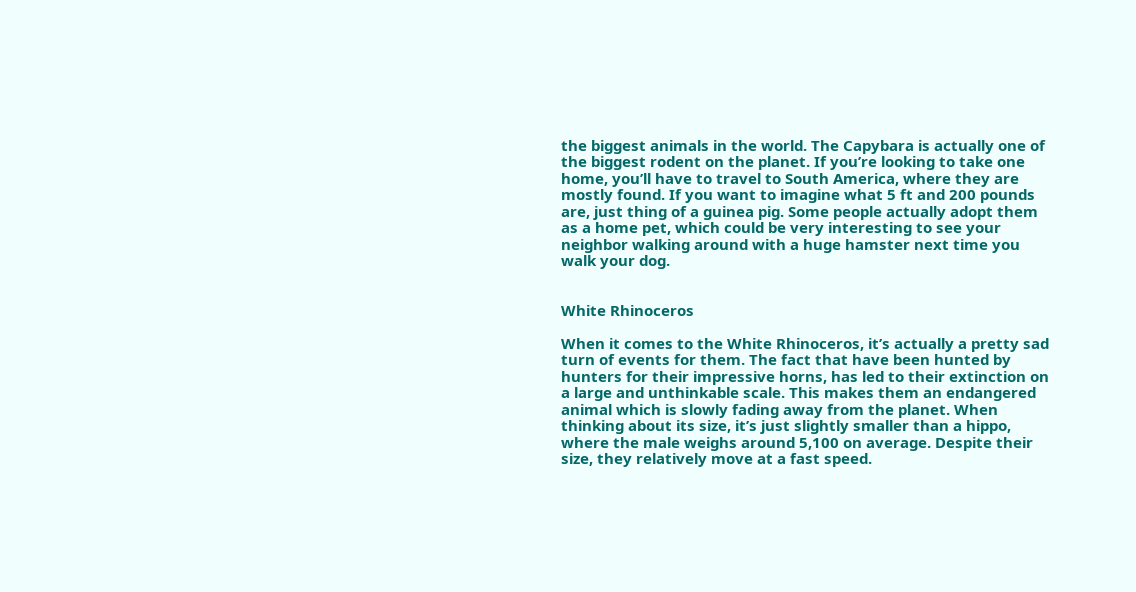the biggest animals in the world. The Capybara is actually one of the biggest rodent on the planet. If you’re looking to take one home, you’ll have to travel to South America, where they are mostly found. If you want to imagine what 5 ft and 200 pounds are, just thing of a guinea pig. Some people actually adopt them as a home pet, which could be very interesting to see your neighbor walking around with a huge hamster next time you walk your dog.


White Rhinoceros

When it comes to the White Rhinoceros, it’s actually a pretty sad turn of events for them. The fact that have been hunted by hunters for their impressive horns, has led to their extinction on a large and unthinkable scale. This makes them an endangered animal which is slowly fading away from the planet. When thinking about its size, it’s just slightly smaller than a hippo, where the male weighs around 5,100 on average. Despite their size, they relatively move at a fast speed.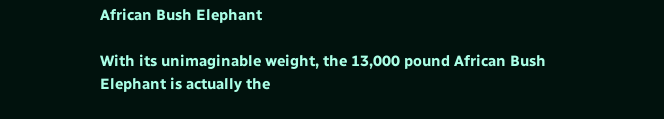African Bush Elephant

With its unimaginable weight, the 13,000 pound African Bush Elephant is actually the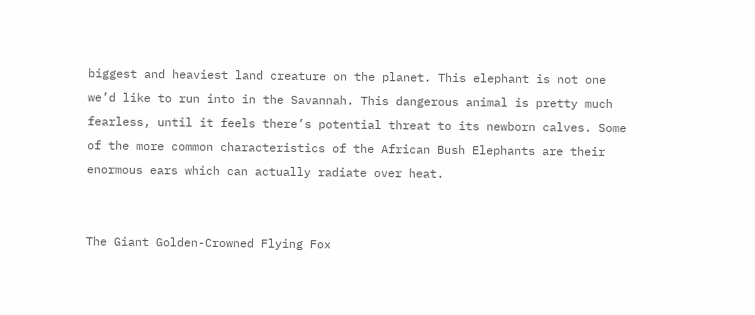biggest and heaviest land creature on the planet. This elephant is not one we’d like to run into in the Savannah. This dangerous animal is pretty much fearless, until it feels there’s potential threat to its newborn calves. Some of the more common characteristics of the African Bush Elephants are their enormous ears which can actually radiate over heat.


The Giant Golden-Crowned Flying Fox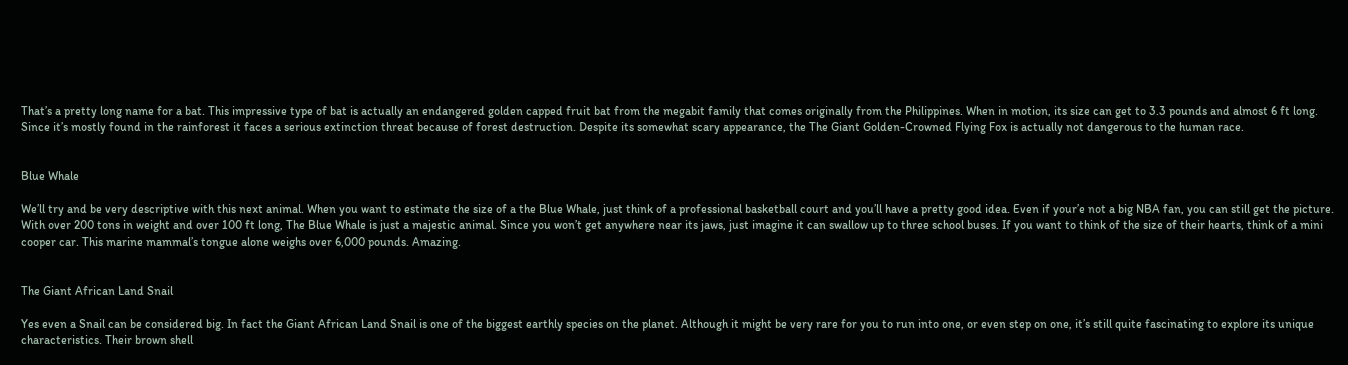That’s a pretty long name for a bat. This impressive type of bat is actually an endangered golden capped fruit bat from the megabit family that comes originally from the Philippines. When in motion, its size can get to 3.3 pounds and almost 6 ft long. Since it’s mostly found in the rainforest it faces a serious extinction threat because of forest destruction. Despite its somewhat scary appearance, the The Giant Golden-Crowned Flying Fox is actually not dangerous to the human race.


Blue Whale

We’ll try and be very descriptive with this next animal. When you want to estimate the size of a the Blue Whale, just think of a professional basketball court and you’ll have a pretty good idea. Even if your’e not a big NBA fan, you can still get the picture. With over 200 tons in weight and over 100 ft long, The Blue Whale is just a majestic animal. Since you won’t get anywhere near its jaws, just imagine it can swallow up to three school buses. If you want to think of the size of their hearts, think of a mini cooper car. This marine mammal’s tongue alone weighs over 6,000 pounds. Amazing.


The Giant African Land Snail

Yes even a Snail can be considered big. In fact the Giant African Land Snail is one of the biggest earthly species on the planet. Although it might be very rare for you to run into one, or even step on one, it’s still quite fascinating to explore its unique characteristics. Their brown shell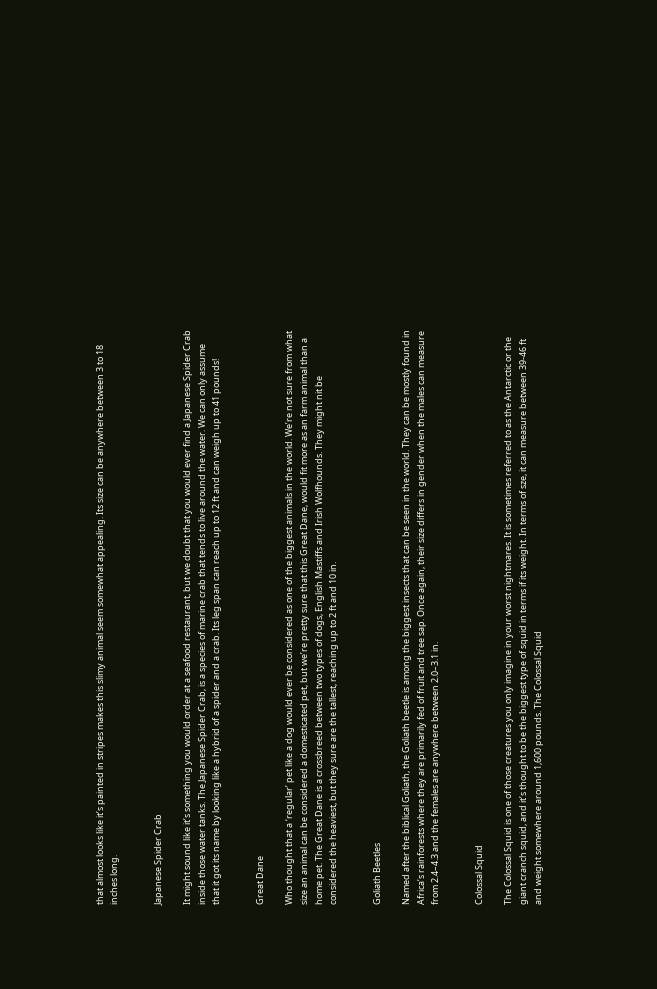that almost looks like it’s painted in stripes makes this slimy animal seem somewhat appealing. Its size can be anywhere between 3 to 18 inches long.


Japanese Spider Crab

It might sound like it’s something you would order at a seafood restaurant, but we doubt that you would ever find a Japanese Spider Crab inside those water tanks. The Japanese Spider Crab, is a species of marine crab that tends to live around the water. We can only assume that it got its name by looking like a hybrid of a spider and a crab. Its leg span can reach up to 12 ft and can weigh up to 41 pounds!


Great Dane

Who thought that a ‘regular’ pet like a dog would ever be considered as one of the biggest animals in the world. We’re not sure from what size an animal can be considered a domesticated pet, but we’re pretty sure that this Great Dane, would fit more as an farm animal than a home pet. The Great Dane is a crossbreed between two types of dogs, English Mastiffs and Irish Wolfhounds. They might nit be considered the heaviest, but they sure are the tallest, reaching up to 2 ft and 10 in.


Goliath Beetles

Named after the biblical Goliath, the Goliath beetle is among the biggest insects that can be seen in the world. They can be mostly found in Africa’s rainforests where they are primarily fed of fruit and tree sap. Once again, their size differs in gender when the males can measure from 2.4–4.3 and the females are anywhere between 2.0–3.1 in.


Colossal Squid

The Colossal Squid is one of those creatures you only imagine in your worst nightmares. It is sometimes referred to as the Antarctic or the giant cranch squid, and it’s thought to be the biggest type of squid in terms if its weight. In terms of sze, it can measure between 39-46 ft and weight somewhere around 1,600 pounds. The Colossal Squid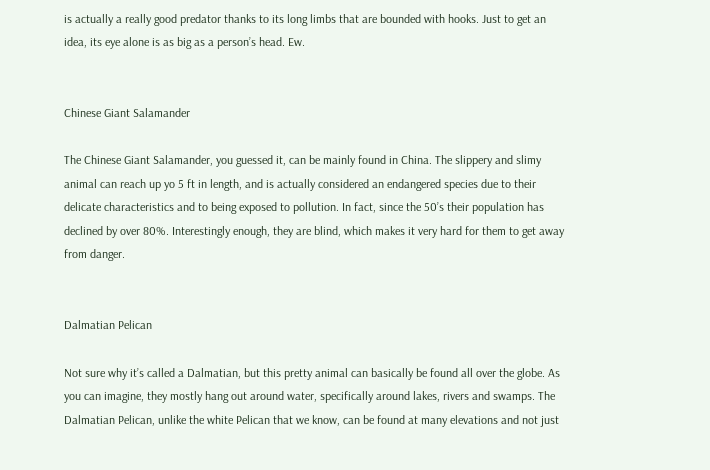is actually a really good predator thanks to its long limbs that are bounded with hooks. Just to get an idea, its eye alone is as big as a person’s head. Ew.


Chinese Giant Salamander

The Chinese Giant Salamander, you guessed it, can be mainly found in China. The slippery and slimy animal can reach up yo 5 ft in length, and is actually considered an endangered species due to their delicate characteristics and to being exposed to pollution. In fact, since the 50’s their population has declined by over 80%. Interestingly enough, they are blind, which makes it very hard for them to get away from danger.


Dalmatian Pelican

Not sure why it’s called a Dalmatian, but this pretty animal can basically be found all over the globe. As you can imagine, they mostly hang out around water, specifically around lakes, rivers and swamps. The Dalmatian Pelican, unlike the white Pelican that we know, can be found at many elevations and not just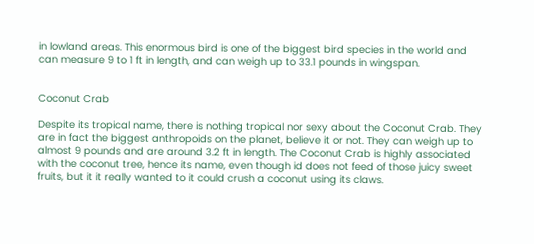in lowland areas. This enormous bird is one of the biggest bird species in the world and can measure 9 to 1 ft in length, and can weigh up to 33.1 pounds in wingspan.


Coconut Crab

Despite its tropical name, there is nothing tropical nor sexy about the Coconut Crab. They are in fact the biggest anthropoids on the planet, believe it or not. They can weigh up to almost 9 pounds and are around 3.2 ft in length. The Coconut Crab is highly associated with the coconut tree, hence its name, even though id does not feed of those juicy sweet fruits, but it it really wanted to it could crush a coconut using its claws.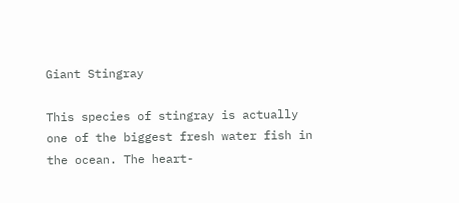Giant Stingray

This species of stingray is actually one of the biggest fresh water fish in the ocean. The heart-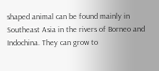shaped animal can be found mainly in Southeast Asia in the rivers of Borneo and Indochina. They can grow to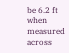be 6.2 ft when measured across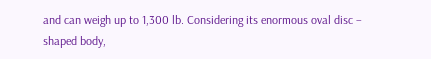and can weigh up to 1,300 lb. Considering its enormous oval disc – shaped body,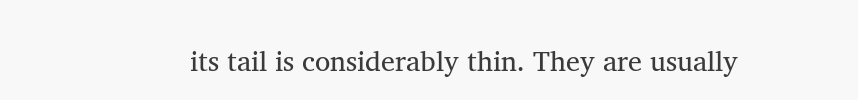its tail is considerably thin. They are usually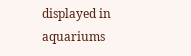displayed in aquariums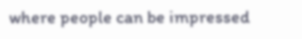where people can be impressed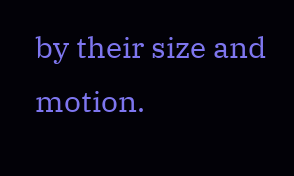by their size and motion.